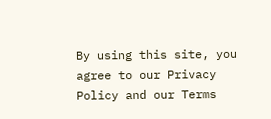By using this site, you agree to our Privacy Policy and our Terms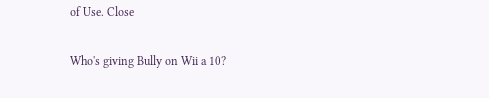of Use. Close

Who's giving Bully on Wii a 10?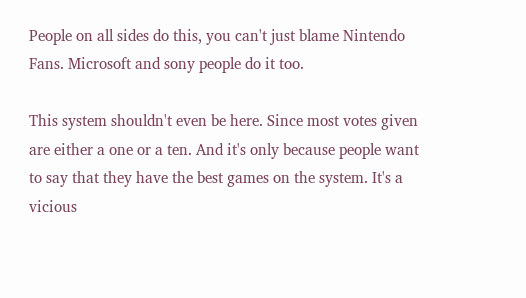People on all sides do this, you can't just blame Nintendo Fans. Microsoft and sony people do it too.

This system shouldn't even be here. Since most votes given are either a one or a ten. And it's only because people want to say that they have the best games on the system. It's a vicious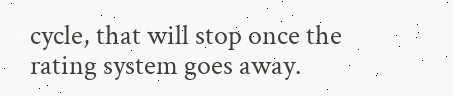cycle, that will stop once the rating system goes away.